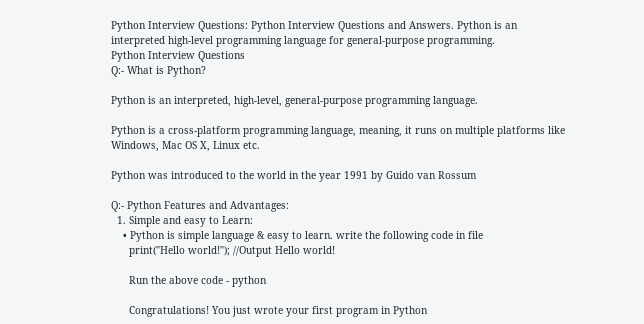Python Interview Questions: Python Interview Questions and Answers. Python is an interpreted high-level programming language for general-purpose programming.
Python Interview Questions
Q:- What is Python?

Python is an interpreted, high-level, general-purpose programming language.

Python is a cross-platform programming language, meaning, it runs on multiple platforms like Windows, Mac OS X, Linux etc.

Python was introduced to the world in the year 1991 by Guido van Rossum

Q:- Python Features and Advantages:
  1. Simple and easy to Learn:
    • Python is simple language & easy to learn. write the following code in file
      print("Hello world!"); //Output Hello world!

      Run the above code - python

      Congratulations! You just wrote your first program in Python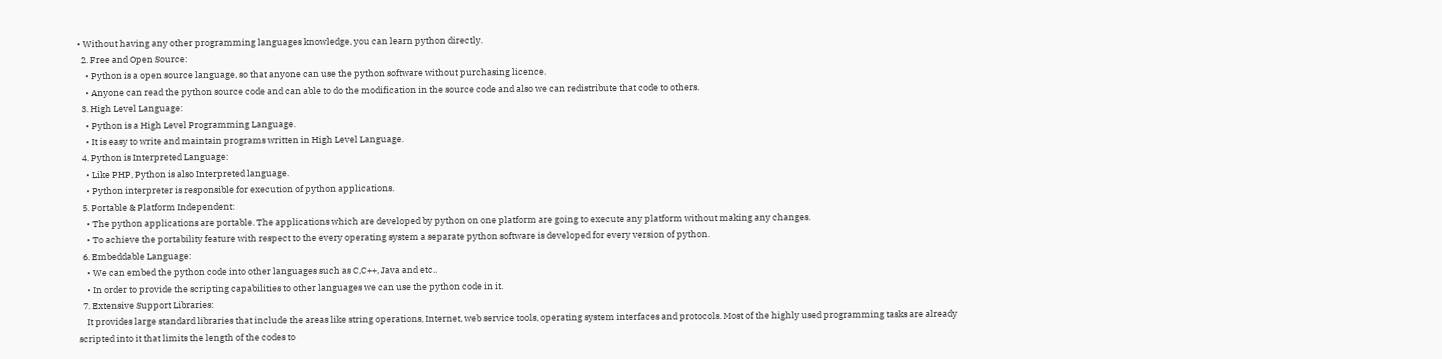• Without having any other programming languages knowledge, you can learn python directly.
  2. Free and Open Source:
    • Python is a open source language, so that anyone can use the python software without purchasing licence.
    • Anyone can read the python source code and can able to do the modification in the source code and also we can redistribute that code to others.
  3. High Level Language:
    • Python is a High Level Programming Language.
    • It is easy to write and maintain programs written in High Level Language.
  4. Python is Interpreted Language:
    • Like PHP, Python is also Interpreted language.
    • Python interpreter is responsible for execution of python applications.
  5. Portable & Platform Independent:
    • The python applications are portable. The applications which are developed by python on one platform are going to execute any platform without making any changes.
    • To achieve the portability feature with respect to the every operating system a separate python software is developed for every version of python.
  6. Embeddable Language:
    • We can embed the python code into other languages such as C,C++, Java and etc..
    • In order to provide the scripting capabilities to other languages we can use the python code in it.
  7. Extensive Support Libraries:
    It provides large standard libraries that include the areas like string operations, Internet, web service tools, operating system interfaces and protocols. Most of the highly used programming tasks are already scripted into it that limits the length of the codes to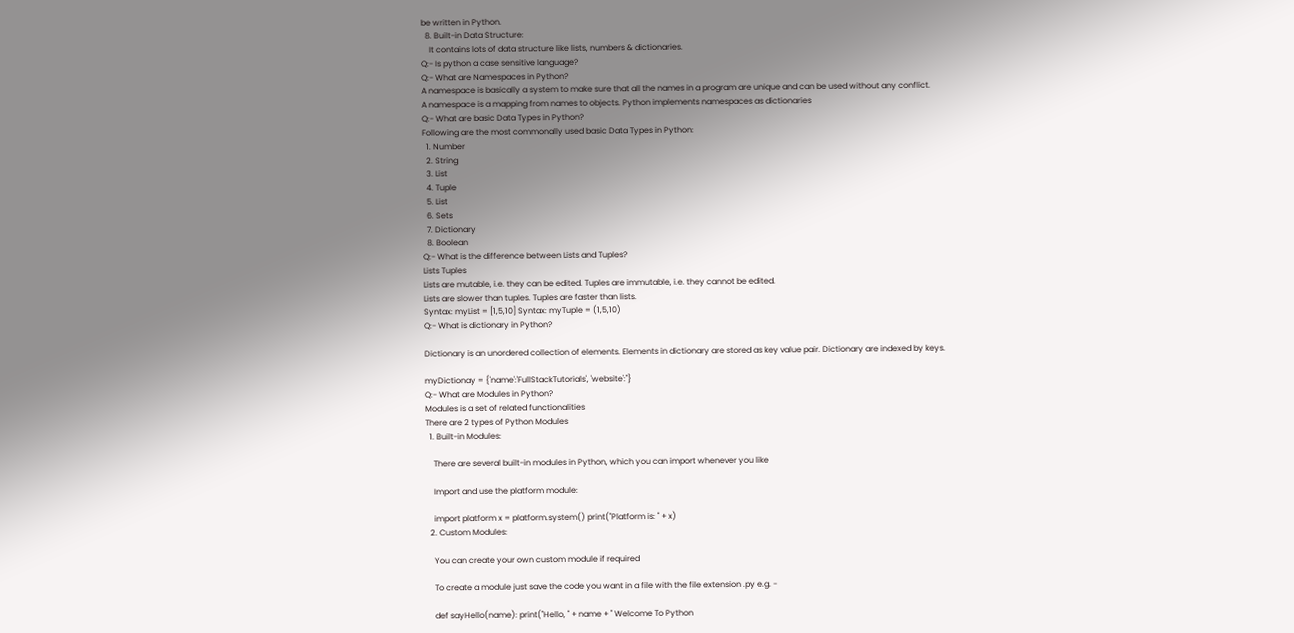be written in Python.
  8. Built-in Data Structure:
    It contains lots of data structure like lists, numbers & dictionaries.
Q:- Is python a case sensitive language?
Q:- What are Namespaces in Python?
A namespace is basically a system to make sure that all the names in a program are unique and can be used without any conflict.
A namespace is a mapping from names to objects. Python implements namespaces as dictionaries
Q:- What are basic Data Types in Python?
Following are the most commonally used basic Data Types in Python:
  1. Number
  2. String
  3. List
  4. Tuple
  5. List
  6. Sets
  7. Dictionary
  8. Boolean
Q:- What is the difference between Lists and Tuples?
Lists Tuples
Lists are mutable, i.e. they can be edited. Tuples are immutable, i.e. they cannot be edited.
Lists are slower than tuples. Tuples are faster than lists.
Syntax: myList = [1,5,10] Syntax: myTuple = (1,5,10)
Q:- What is dictionary in Python?

Dictionary is an unordered collection of elements. Elements in dictionary are stored as key value pair. Dictionary are indexed by keys.

myDictionay = {'name':'FullStackTutorials', 'website':''}
Q:- What are Modules in Python?
Modules is a set of related functionalities
There are 2 types of Python Modules
  1. Built-in Modules:

    There are several built-in modules in Python, which you can import whenever you like

    Import and use the platform module:

    import platform x = platform.system() print("Platform is: " + x)
  2. Custom Modules:

    You can create your own custom module if required

    To create a module just save the code you want in a file with the file extension .py e.g. -

    def sayHello(name): print("Hello, " + name + " Welcome To Python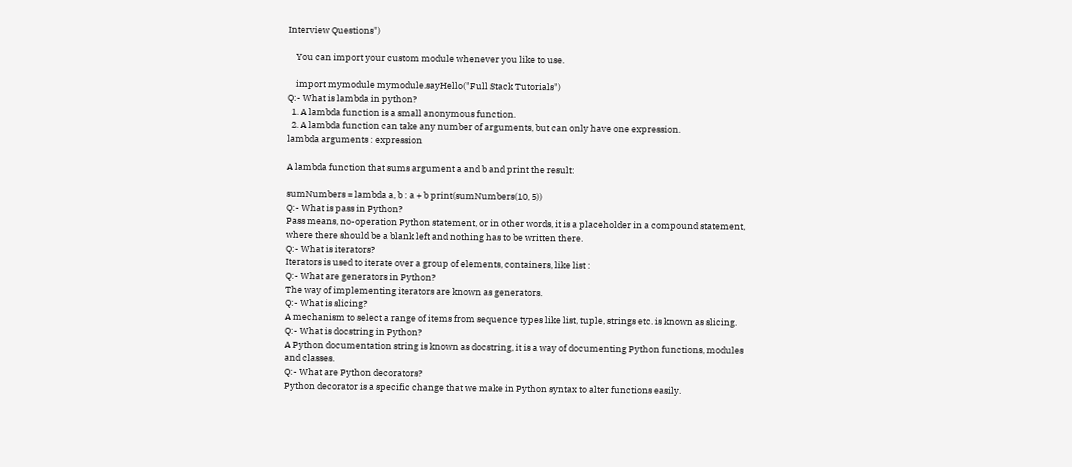Interview Questions")

    You can import your custom module whenever you like to use.

    import mymodule mymodule.sayHello("Full Stack Tutorials")
Q:- What is lambda in python?
  1. A lambda function is a small anonymous function.
  2. A lambda function can take any number of arguments, but can only have one expression.
lambda arguments : expression

A lambda function that sums argument a and b and print the result:

sumNumbers = lambda a, b : a + b print(sumNumbers(10, 5))
Q:- What is pass in Python?
Pass means, no-operation Python statement, or in other words, it is a placeholder in a compound statement, where there should be a blank left and nothing has to be written there.
Q:- What is iterators?
Iterators is used to iterate over a group of elements, containers, like list :
Q:- What are generators in Python?
The way of implementing iterators are known as generators.
Q:- What is slicing?
A mechanism to select a range of items from sequence types like list, tuple, strings etc. is known as slicing.
Q:- What is docstring in Python?
A Python documentation string is known as docstring, it is a way of documenting Python functions, modules and classes.
Q:- What are Python decorators?
Python decorator is a specific change that we make in Python syntax to alter functions easily.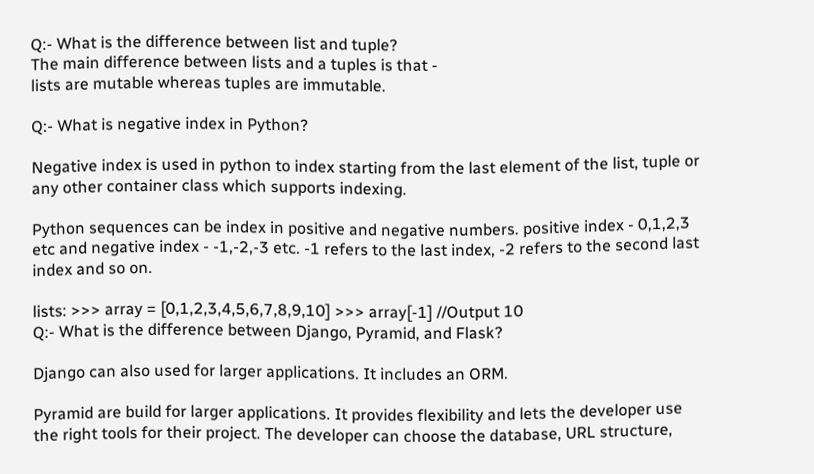Q:- What is the difference between list and tuple?
The main difference between lists and a tuples is that -
lists are mutable whereas tuples are immutable.

Q:- What is negative index in Python?

Negative index is used in python to index starting from the last element of the list, tuple or any other container class which supports indexing.

Python sequences can be index in positive and negative numbers. positive index - 0,1,2,3 etc and negative index - -1,-2,-3 etc. -1 refers to the last index, -2 refers to the second last index and so on.

lists: >>> array = [0,1,2,3,4,5,6,7,8,9,10] >>> array[-1] //Output 10
Q:- What is the difference between Django, Pyramid, and Flask?

Django can also used for larger applications. It includes an ORM.

Pyramid are build for larger applications. It provides flexibility and lets the developer use the right tools for their project. The developer can choose the database, URL structure,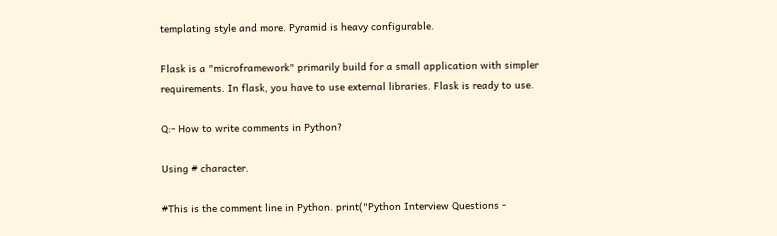templating style and more. Pyramid is heavy configurable.

Flask is a "microframework" primarily build for a small application with simpler requirements. In flask, you have to use external libraries. Flask is ready to use.

Q:- How to write comments in Python?

Using # character.

#This is the comment line in Python. print("Python Interview Questions -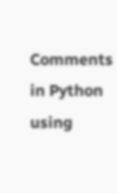Comments in Python using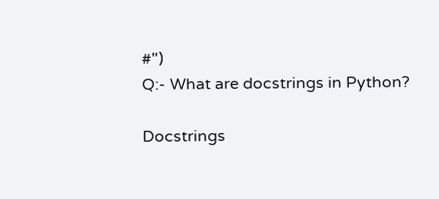#")
Q:- What are docstrings in Python?

Docstrings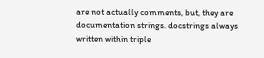are not actually comments, but, they are documentation strings. docstrings always written within triple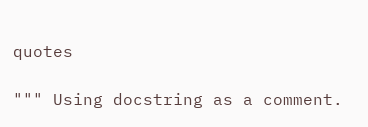quotes

""" Using docstring as a comment.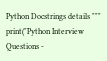Python Docstrings details """ print("Python Interview Questions -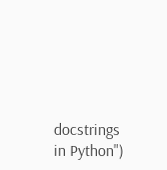docstrings in Python")